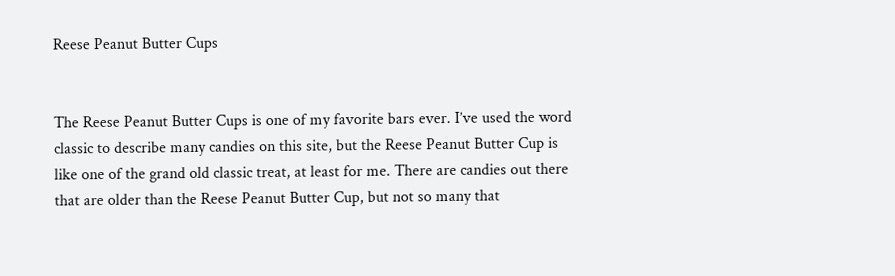Reese Peanut Butter Cups


The Reese Peanut Butter Cups is one of my favorite bars ever. I’ve used the word classic to describe many candies on this site, but the Reese Peanut Butter Cup is like one of the grand old classic treat, at least for me. There are candies out there that are older than the Reese Peanut Butter Cup, but not so many that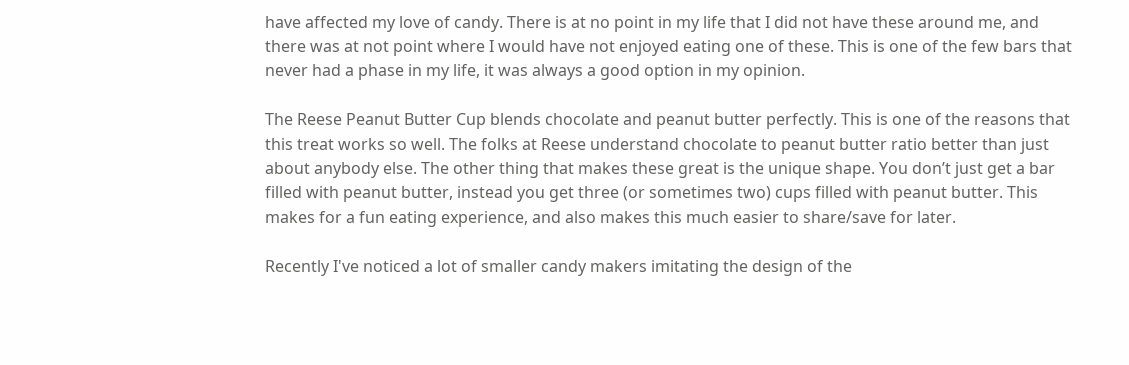have affected my love of candy. There is at no point in my life that I did not have these around me, and there was at not point where I would have not enjoyed eating one of these. This is one of the few bars that never had a phase in my life, it was always a good option in my opinion.

The Reese Peanut Butter Cup blends chocolate and peanut butter perfectly. This is one of the reasons that this treat works so well. The folks at Reese understand chocolate to peanut butter ratio better than just about anybody else. The other thing that makes these great is the unique shape. You don’t just get a bar filled with peanut butter, instead you get three (or sometimes two) cups filled with peanut butter. This makes for a fun eating experience, and also makes this much easier to share/save for later.

Recently I've noticed a lot of smaller candy makers imitating the design of the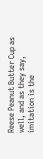Reese Peanut Butter Cup as well, and as they say, imitation is the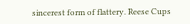sincerest form of flattery. Reese Cups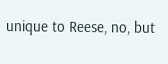unique to Reese, no, but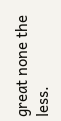great none the less.